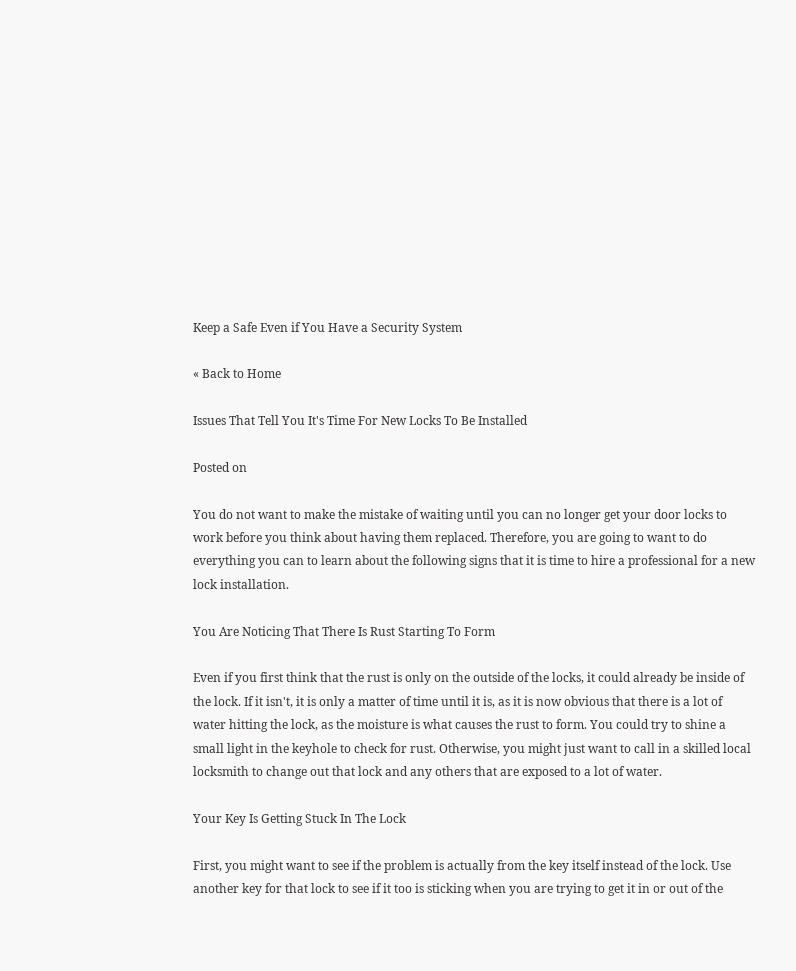Keep a Safe Even if You Have a Security System

« Back to Home

Issues That Tell You It's Time For New Locks To Be Installed

Posted on

You do not want to make the mistake of waiting until you can no longer get your door locks to work before you think about having them replaced. Therefore, you are going to want to do everything you can to learn about the following signs that it is time to hire a professional for a new lock installation.

You Are Noticing That There Is Rust Starting To Form

Even if you first think that the rust is only on the outside of the locks, it could already be inside of the lock. If it isn't, it is only a matter of time until it is, as it is now obvious that there is a lot of water hitting the lock, as the moisture is what causes the rust to form. You could try to shine a small light in the keyhole to check for rust. Otherwise, you might just want to call in a skilled local locksmith to change out that lock and any others that are exposed to a lot of water.

Your Key Is Getting Stuck In The Lock

First, you might want to see if the problem is actually from the key itself instead of the lock. Use another key for that lock to see if it too is sticking when you are trying to get it in or out of the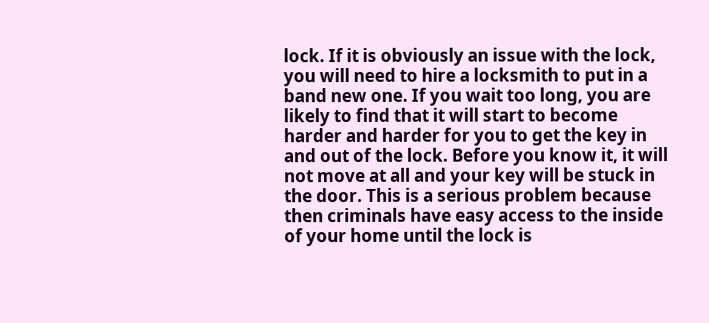lock. If it is obviously an issue with the lock, you will need to hire a locksmith to put in a band new one. If you wait too long, you are likely to find that it will start to become harder and harder for you to get the key in and out of the lock. Before you know it, it will not move at all and your key will be stuck in the door. This is a serious problem because then criminals have easy access to the inside of your home until the lock is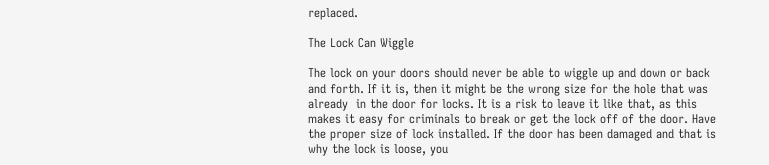replaced.

The Lock Can Wiggle

The lock on your doors should never be able to wiggle up and down or back and forth. If it is, then it might be the wrong size for the hole that was already  in the door for locks. It is a risk to leave it like that, as this makes it easy for criminals to break or get the lock off of the door. Have the proper size of lock installed. If the door has been damaged and that is why the lock is loose, you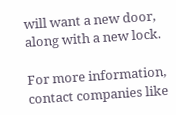will want a new door, along with a new lock.

For more information, contact companies like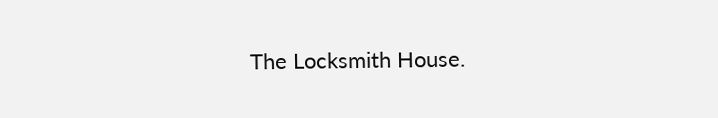The Locksmith House.